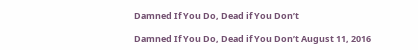Damned If You Do, Dead if You Don’t

Damned If You Do, Dead if You Don’t August 11, 2016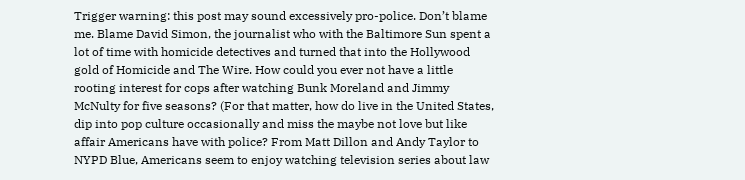Trigger warning: this post may sound excessively pro-police. Don’t blame me. Blame David Simon, the journalist who with the Baltimore Sun spent a lot of time with homicide detectives and turned that into the Hollywood gold of Homicide and The Wire. How could you ever not have a little rooting interest for cops after watching Bunk Moreland and Jimmy McNulty for five seasons? (For that matter, how do live in the United States, dip into pop culture occasionally and miss the maybe not love but like affair Americans have with police? From Matt Dillon and Andy Taylor to NYPD Blue, Americans seem to enjoy watching television series about law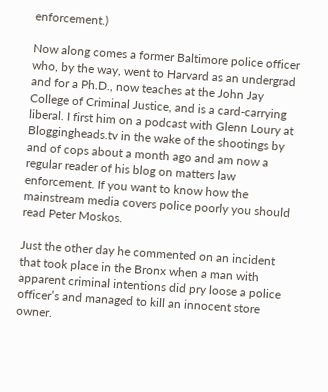enforcement.)

Now along comes a former Baltimore police officer who, by the way, went to Harvard as an undergrad and for a Ph.D., now teaches at the John Jay College of Criminal Justice, and is a card-carrying liberal. I first him on a podcast with Glenn Loury at Bloggingheads.tv in the wake of the shootings by and of cops about a month ago and am now a regular reader of his blog on matters law enforcement. If you want to know how the mainstream media covers police poorly you should read Peter Moskos.

Just the other day he commented on an incident that took place in the Bronx when a man with apparent criminal intentions did pry loose a police officer’s and managed to kill an innocent store owner.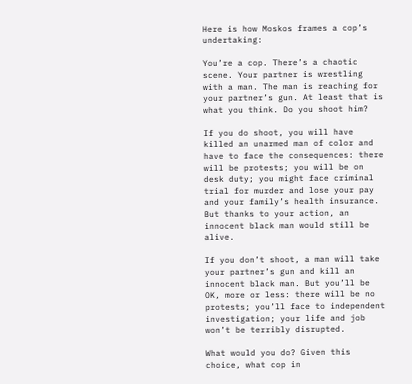Here is how Moskos frames a cop’s undertaking:

You’re a cop. There’s a chaotic scene. Your partner is wrestling with a man. The man is reaching for your partner’s gun. At least that is what you think. Do you shoot him?

If you do shoot, you will have killed an unarmed man of color and have to face the consequences: there will be protests; you will be on desk duty; you might face criminal trial for murder and lose your pay and your family’s health insurance. But thanks to your action, an innocent black man would still be alive.

If you don’t shoot, a man will take your partner’s gun and kill an innocent black man. But you’ll be OK, more or less: there will be no protests; you’ll face to independent investigation; your life and job won’t be terribly disrupted.

What would you do? Given this choice, what cop in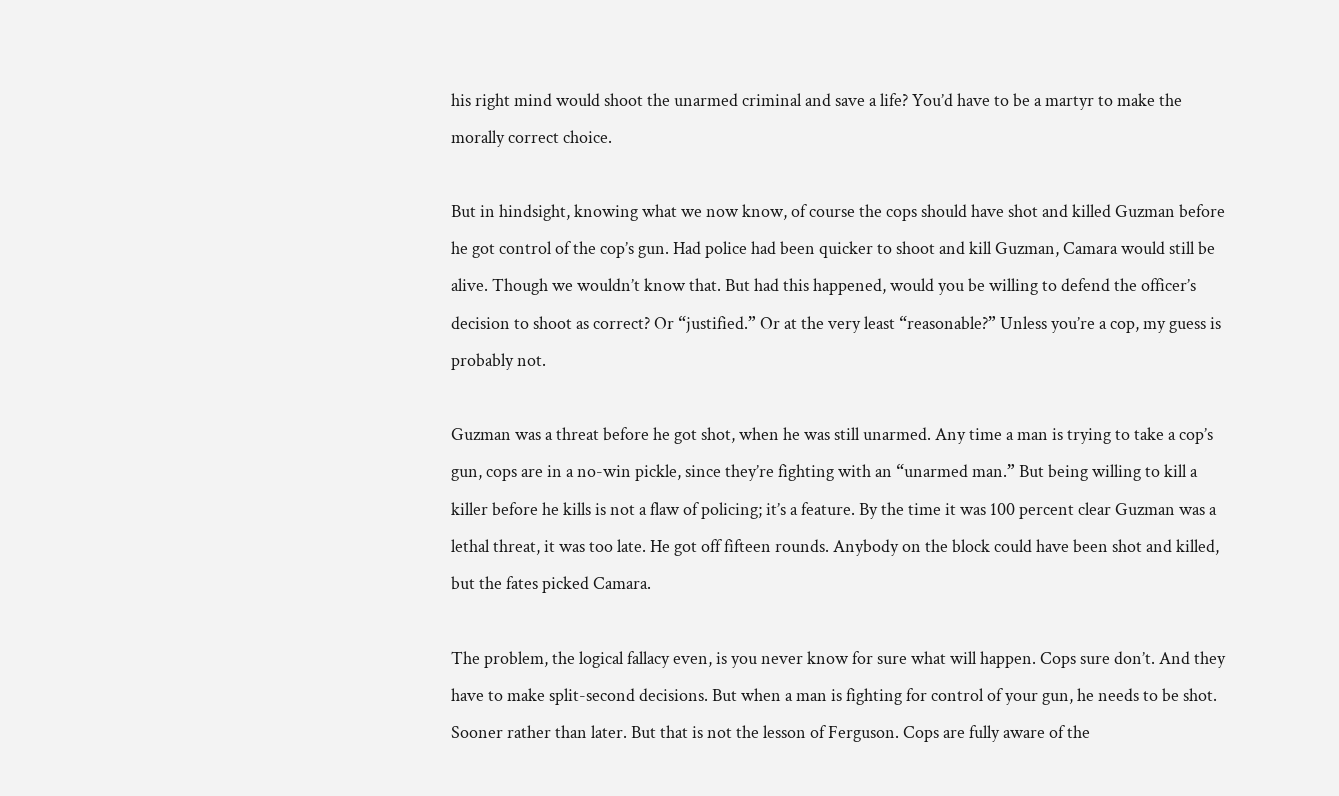his right mind would shoot the unarmed criminal and save a life? You’d have to be a martyr to make the morally correct choice.

But in hindsight, knowing what we now know, of course the cops should have shot and killed Guzman before he got control of the cop’s gun. Had police had been quicker to shoot and kill Guzman, Camara would still be alive. Though we wouldn’t know that. But had this happened, would you be willing to defend the officer’s decision to shoot as correct? Or “justified.” Or at the very least “reasonable?” Unless you’re a cop, my guess is probably not.

Guzman was a threat before he got shot, when he was still unarmed. Any time a man is trying to take a cop’s gun, cops are in a no-win pickle, since they’re fighting with an “unarmed man.” But being willing to kill a killer before he kills is not a flaw of policing; it’s a feature. By the time it was 100 percent clear Guzman was a lethal threat, it was too late. He got off fifteen rounds. Anybody on the block could have been shot and killed, but the fates picked Camara.

The problem, the logical fallacy even, is you never know for sure what will happen. Cops sure don’t. And they have to make split-second decisions. But when a man is fighting for control of your gun, he needs to be shot. Sooner rather than later. But that is not the lesson of Ferguson. Cops are fully aware of the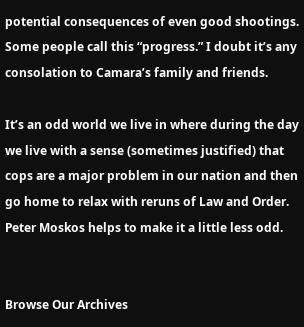potential consequences of even good shootings. Some people call this “progress.” I doubt it’s any consolation to Camara’s family and friends.

It’s an odd world we live in where during the day we live with a sense (sometimes justified) that cops are a major problem in our nation and then go home to relax with reruns of Law and Order. Peter Moskos helps to make it a little less odd.


Browse Our Archives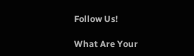Follow Us!

What Are Your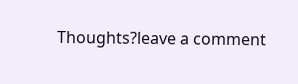Thoughts?leave a comment